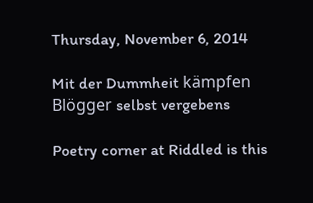Thursday, November 6, 2014

Mit der Dummheit kämpfen Blögger selbst vergebens

Poetry corner at Riddled is this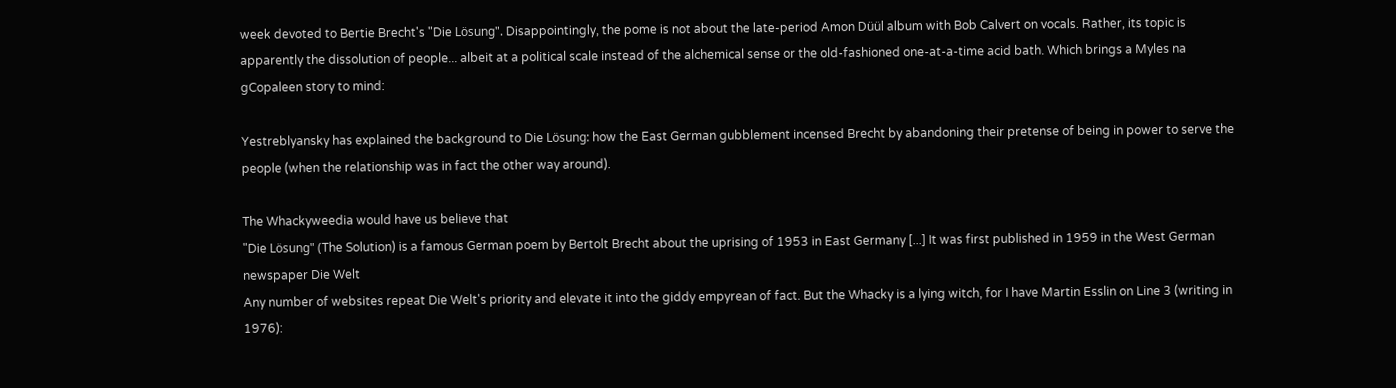week devoted to Bertie Brecht's "Die Lösung". Disappointingly, the pome is not about the late-period Amon Düül album with Bob Calvert on vocals. Rather, its topic is apparently the dissolution of people... albeit at a political scale instead of the alchemical sense or the old-fashioned one-at-a-time acid bath. Which brings a Myles na gCopaleen story to mind:

Yestreblyansky has explained the background to Die Lösung: how the East German gubblement incensed Brecht by abandoning their pretense of being in power to serve the people (when the relationship was in fact the other way around).

The Whackyweedia would have us believe that
"Die Lösung" (The Solution) is a famous German poem by Bertolt Brecht about the uprising of 1953 in East Germany [...] It was first published in 1959 in the West German newspaper Die Welt
Any number of websites repeat Die Welt's priority and elevate it into the giddy empyrean of fact. But the Whacky is a lying witch, for I have Martin Esslin on Line 3 (writing in 1976):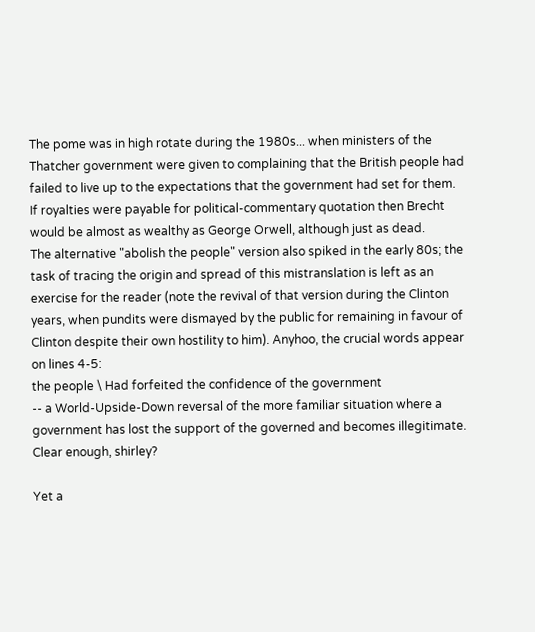The pome was in high rotate during the 1980s... when ministers of the Thatcher government were given to complaining that the British people had failed to live up to the expectations that the government had set for them. If royalties were payable for political-commentary quotation then Brecht would be almost as wealthy as George Orwell, although just as dead.
The alternative "abolish the people" version also spiked in the early 80s; the task of tracing the origin and spread of this mistranslation is left as an exercise for the reader (note the revival of that version during the Clinton years, when pundits were dismayed by the public for remaining in favour of Clinton despite their own hostility to him). Anyhoo, the crucial words appear on lines 4-5:
the people \ Had forfeited the confidence of the government
-- a World-Upside-Down reversal of the more familiar situation where a government has lost the support of the governed and becomes illegitimate. Clear enough, shirley?

Yet a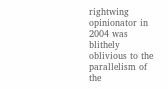rightwing opinionator in 2004 was blithely oblivious to the parallelism of the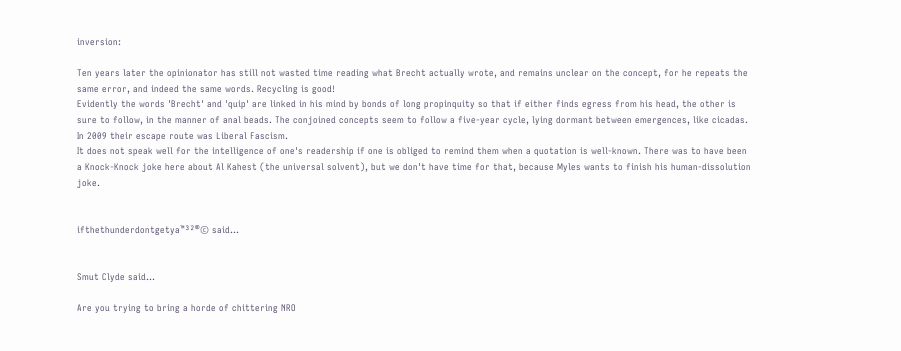inversion:

Ten years later the opinionator has still not wasted time reading what Brecht actually wrote, and remains unclear on the concept, for he repeats the same error, and indeed the same words. Recycling is good!
Evidently the words 'Brecht' and 'quip' are linked in his mind by bonds of long propinquity so that if either finds egress from his head, the other is sure to follow, in the manner of anal beads. The conjoined concepts seem to follow a five-year cycle, lying dormant between emergences, like cicadas. In 2009 their escape route was Liberal Fascism.
It does not speak well for the intelligence of one's readership if one is obliged to remind them when a quotation is well-known. There was to have been a Knock-Knock joke here about Al Kahest (the universal solvent), but we don't have time for that, because Myles wants to finish his human-dissolution joke.


ifthethunderdontgetya™³²®© said...


Smut Clyde said...

Are you trying to bring a horde of chittering NRO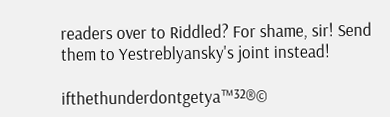readers over to Riddled? For shame, sir! Send them to Yestreblyansky's joint instead!

ifthethunderdontgetya™³²®©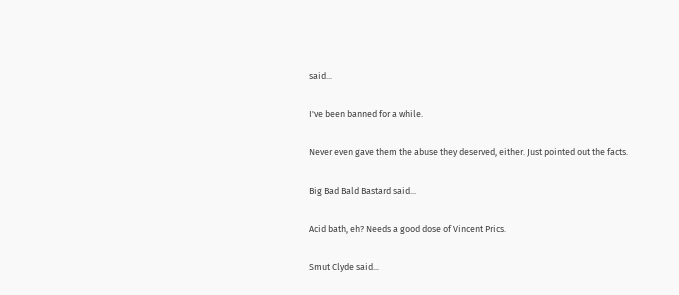said...

I've been banned for a while.

Never even gave them the abuse they deserved, either. Just pointed out the facts.

Big Bad Bald Bastard said...

Acid bath, eh? Needs a good dose of Vincent Prics.

Smut Clyde said...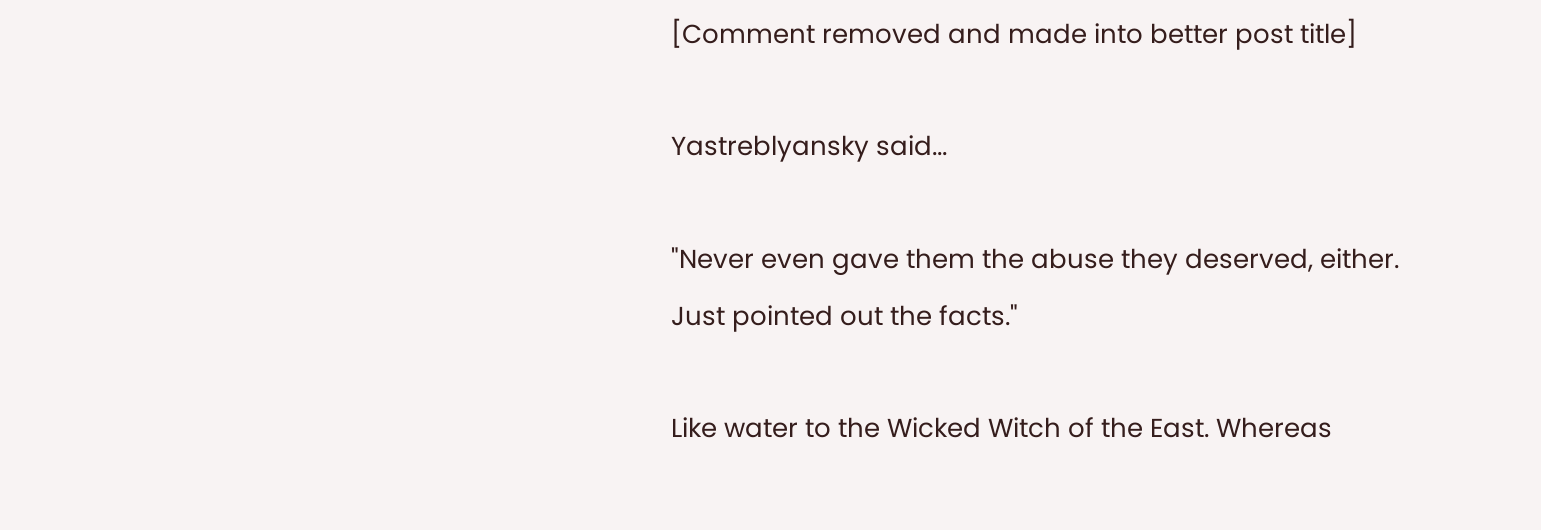[Comment removed and made into better post title]

Yastreblyansky said...

"Never even gave them the abuse they deserved, either. Just pointed out the facts."

Like water to the Wicked Witch of the East. Whereas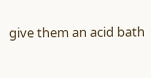give them an acid bath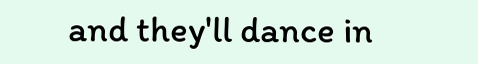and they'll dance in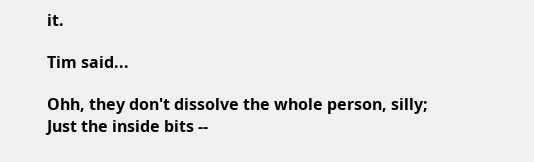it.

Tim said...

Ohh, they don't dissolve the whole person, silly; Just the inside bits --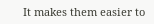It makes them easier to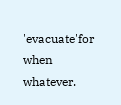'evacuate'for when whatever.